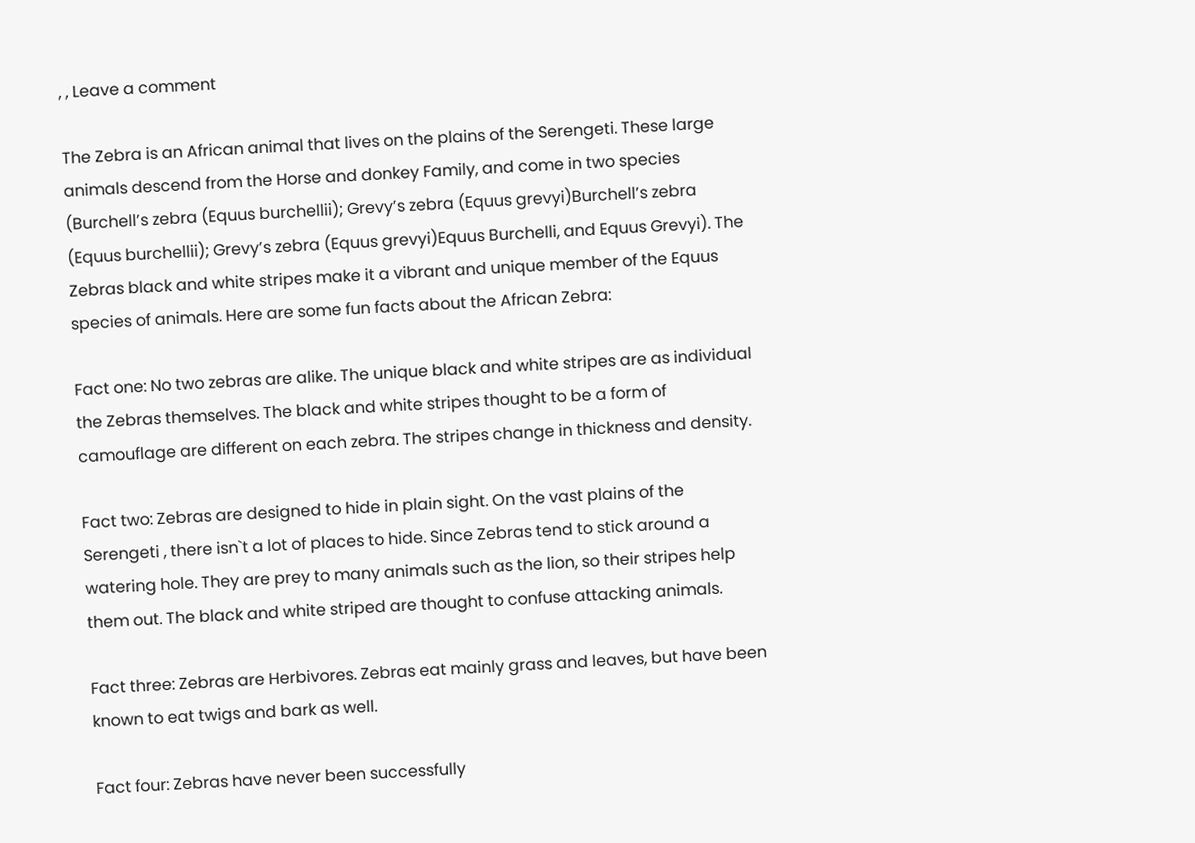, , Leave a comment

The Zebra is an African animal that lives on the plains of the Serengeti. These large animals descend from the Horse and donkey Family, and come in two species (Burchell’s zebra (Equus burchellii); Grevy’s zebra (Equus grevyi)Burchell’s zebra (Equus burchellii); Grevy’s zebra (Equus grevyi)Equus Burchelli, and Equus Grevyi). The Zebras black and white stripes make it a vibrant and unique member of the Equus species of animals. Here are some fun facts about the African Zebra:

Fact one: No two zebras are alike. The unique black and white stripes are as individual the Zebras themselves. The black and white stripes thought to be a form of camouflage are different on each zebra. The stripes change in thickness and density.

Fact two: Zebras are designed to hide in plain sight. On the vast plains of the Serengeti , there isn`t a lot of places to hide. Since Zebras tend to stick around a watering hole. They are prey to many animals such as the lion, so their stripes help them out. The black and white striped are thought to confuse attacking animals.

Fact three: Zebras are Herbivores. Zebras eat mainly grass and leaves, but have been known to eat twigs and bark as well.

Fact four: Zebras have never been successfully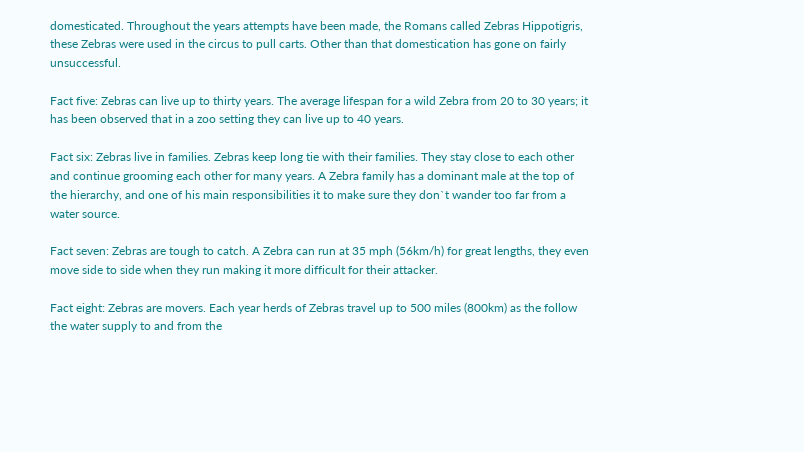domesticated. Throughout the years attempts have been made, the Romans called Zebras Hippotigris, these Zebras were used in the circus to pull carts. Other than that domestication has gone on fairly unsuccessful.

Fact five: Zebras can live up to thirty years. The average lifespan for a wild Zebra from 20 to 30 years; it has been observed that in a zoo setting they can live up to 40 years.

Fact six: Zebras live in families. Zebras keep long tie with their families. They stay close to each other and continue grooming each other for many years. A Zebra family has a dominant male at the top of the hierarchy, and one of his main responsibilities it to make sure they don`t wander too far from a water source.

Fact seven: Zebras are tough to catch. A Zebra can run at 35 mph (56km/h) for great lengths, they even move side to side when they run making it more difficult for their attacker.

Fact eight: Zebras are movers. Each year herds of Zebras travel up to 500 miles (800km) as the follow the water supply to and from the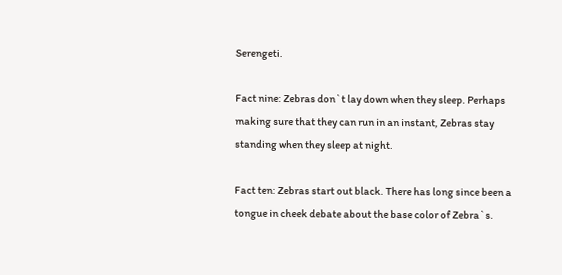Serengeti.

Fact nine: Zebras don`t lay down when they sleep. Perhaps making sure that they can run in an instant, Zebras stay standing when they sleep at night.

Fact ten: Zebras start out black. There has long since been a tongue in cheek debate about the base color of Zebra`s.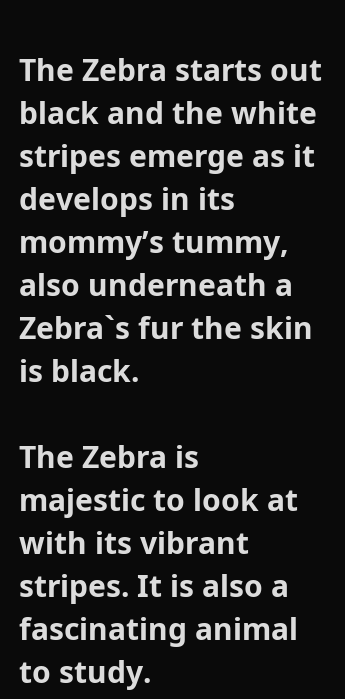The Zebra starts out black and the white stripes emerge as it develops in its mommy’s tummy, also underneath a Zebra`s fur the skin is black.

The Zebra is majestic to look at with its vibrant stripes. It is also a fascinating animal to study.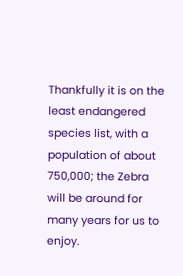Thankfully it is on the least endangered species list, with a population of about 750,000; the Zebra will be around for many years for us to enjoy.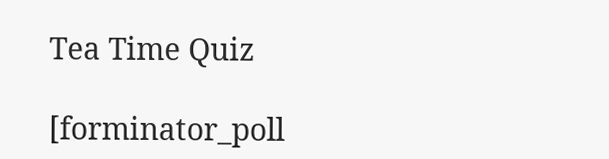Tea Time Quiz

[forminator_poll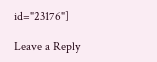id="23176"]

Leave a Reply